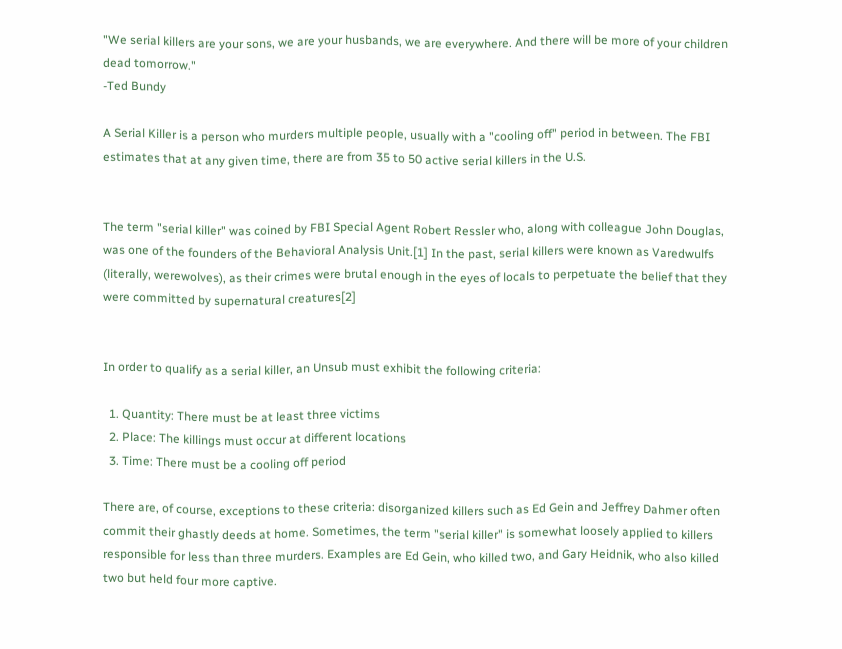"We serial killers are your sons, we are your husbands, we are everywhere. And there will be more of your children dead tomorrow."
-Ted Bundy

A Serial Killer is a person who murders multiple people, usually with a "cooling off" period in between. The FBI estimates that at any given time, there are from 35 to 50 active serial killers in the U.S.


The term "serial killer" was coined by FBI Special Agent Robert Ressler who, along with colleague John Douglas, was one of the founders of the Behavioral Analysis Unit.[1] In the past, serial killers were known as Varedwulfs (literally, werewolves), as their crimes were brutal enough in the eyes of locals to perpetuate the belief that they were committed by supernatural creatures[2]


In order to qualify as a serial killer, an Unsub must exhibit the following criteria:

  1. Quantity: There must be at least three victims
  2. Place: The killings must occur at different locations
  3. Time: There must be a cooling off period

There are, of course, exceptions to these criteria: disorganized killers such as Ed Gein and Jeffrey Dahmer often commit their ghastly deeds at home. Sometimes, the term "serial killer" is somewhat loosely applied to killers responsible for less than three murders. Examples are Ed Gein, who killed two, and Gary Heidnik, who also killed two but held four more captive.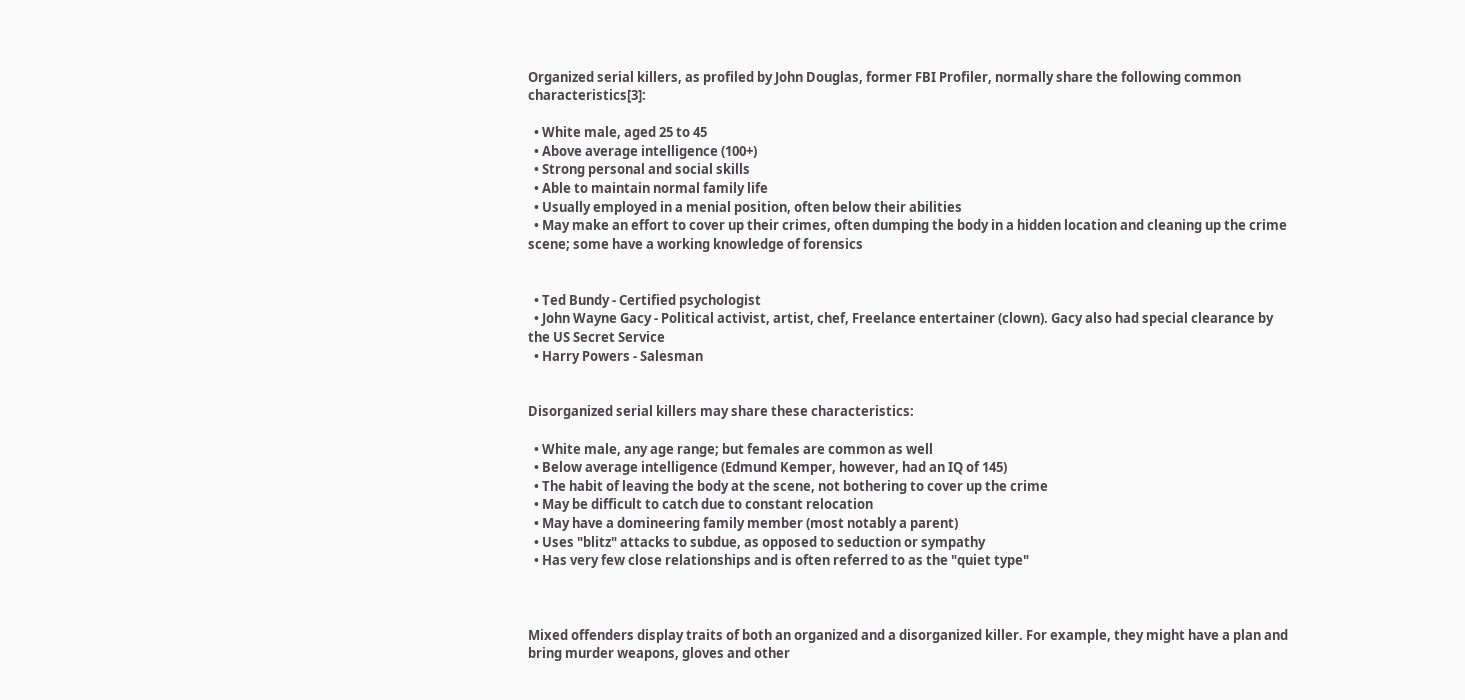Organized serial killers, as profiled by John Douglas, former FBI Profiler, normally share the following common characteristics[3]:

  • White male, aged 25 to 45
  • Above average intelligence (100+)
  • Strong personal and social skills
  • Able to maintain normal family life
  • Usually employed in a menial position, often below their abilities
  • May make an effort to cover up their crimes, often dumping the body in a hidden location and cleaning up the crime scene; some have a working knowledge of forensics


  • Ted Bundy - Certified psychologist
  • John Wayne Gacy - Political activist, artist, chef, Freelance entertainer (clown). Gacy also had special clearance by the US Secret Service
  • Harry Powers - Salesman


Disorganized serial killers may share these characteristics:

  • White male, any age range; but females are common as well
  • Below average intelligence (Edmund Kemper, however, had an IQ of 145)
  • The habit of leaving the body at the scene, not bothering to cover up the crime
  • May be difficult to catch due to constant relocation
  • May have a domineering family member (most notably a parent)
  • Uses "blitz" attacks to subdue, as opposed to seduction or sympathy
  • Has very few close relationships and is often referred to as the "quiet type"



Mixed offenders display traits of both an organized and a disorganized killer. For example, they might have a plan and bring murder weapons, gloves and other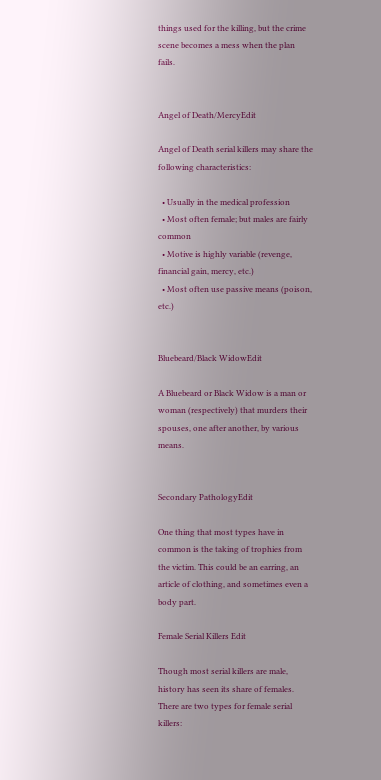things used for the killing, but the crime scene becomes a mess when the plan fails.


Angel of Death/MercyEdit

Angel of Death serial killers may share the following characteristics:

  • Usually in the medical profession
  • Most often female; but males are fairly common
  • Motive is highly variable (revenge, financial gain, mercy, etc.)
  • Most often use passive means (poison, etc.)


Bluebeard/Black WidowEdit

A Bluebeard or Black Widow is a man or woman (respectively) that murders their spouses, one after another, by various means.


Secondary PathologyEdit

One thing that most types have in common is the taking of trophies from the victim. This could be an earring, an article of clothing, and sometimes even a body part.

Female Serial Killers Edit

Though most serial killers are male, history has seen its share of females. There are two types for female serial killers: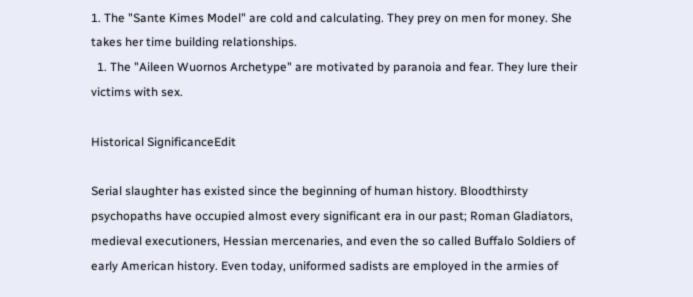1. The "Sante Kimes Model" are cold and calculating. They prey on men for money. She takes her time building relationships.
  1. The "Aileen Wuornos Archetype" are motivated by paranoia and fear. They lure their victims with sex.

Historical SignificanceEdit

Serial slaughter has existed since the beginning of human history. Bloodthirsty psychopaths have occupied almost every significant era in our past; Roman Gladiators, medieval executioners, Hessian mercenaries, and even the so called Buffalo Soldiers of early American history. Even today, uniformed sadists are employed in the armies of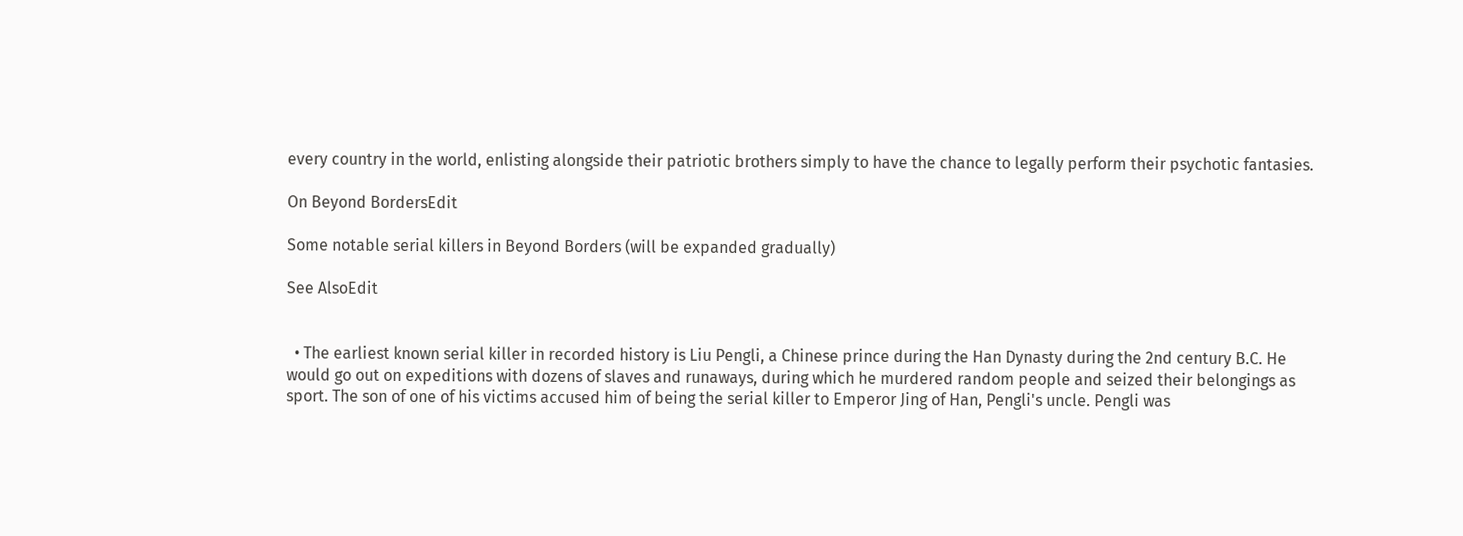every country in the world, enlisting alongside their patriotic brothers simply to have the chance to legally perform their psychotic fantasies.

On Beyond BordersEdit

Some notable serial killers in Beyond Borders (will be expanded gradually)

See AlsoEdit


  • The earliest known serial killer in recorded history is Liu Pengli, a Chinese prince during the Han Dynasty during the 2nd century B.C. He would go out on expeditions with dozens of slaves and runaways, during which he murdered random people and seized their belongings as sport. The son of one of his victims accused him of being the serial killer to Emperor Jing of Han, Pengli's uncle. Pengli was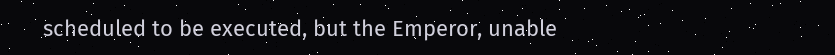scheduled to be executed, but the Emperor, unable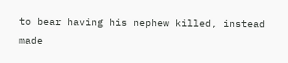to bear having his nephew killed, instead made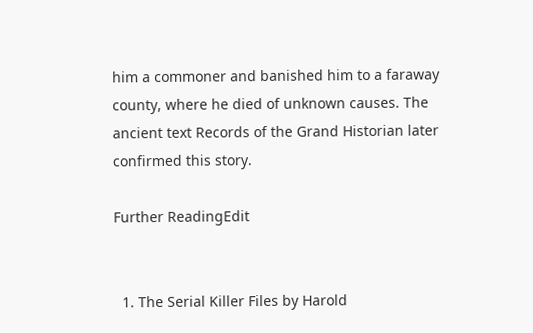him a commoner and banished him to a faraway county, where he died of unknown causes. The ancient text Records of the Grand Historian later confirmed this story.

Further ReadingEdit


  1. The Serial Killer Files by Harold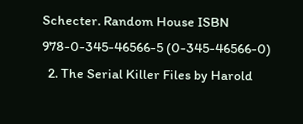Schecter. Random House ISBN 978-0-345-46566-5 (0-345-46566-0)
  2. The Serial Killer Files by Harold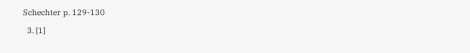Schechter p. 129-130
  3. [1]